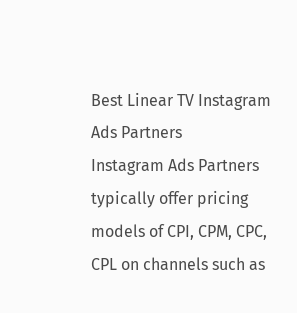Best Linear TV Instagram Ads Partners
Instagram Ads Partners typically offer pricing models of CPI, CPM, CPC, CPL on channels such as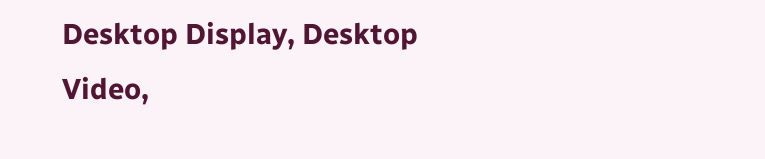Desktop Display, Desktop Video,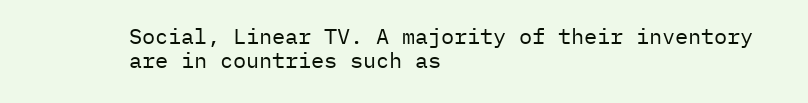Social, Linear TV. A majority of their inventory are in countries such as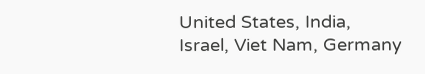United States, India, Israel, Viet Nam, Germany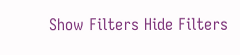Show Filters Hide Filters